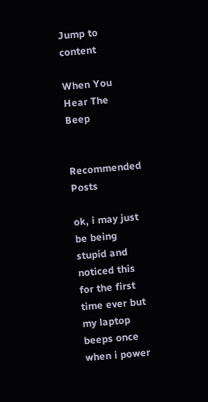Jump to content

When You Hear The Beep


Recommended Posts

ok, i may just be being stupid and noticed this for the first time ever but my laptop beeps once when i power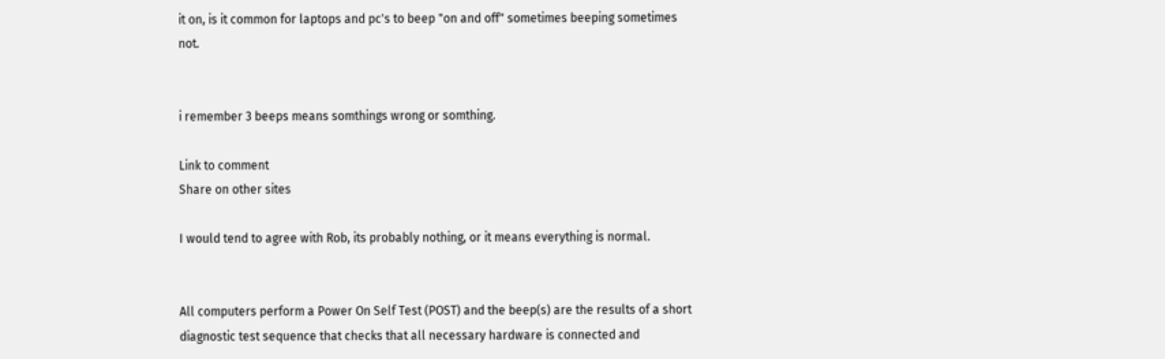it on, is it common for laptops and pc's to beep "on and off" sometimes beeping sometimes not.


i remember 3 beeps means somthings wrong or somthing.

Link to comment
Share on other sites

I would tend to agree with Rob, its probably nothing, or it means everything is normal.


All computers perform a Power On Self Test (POST) and the beep(s) are the results of a short diagnostic test sequence that checks that all necessary hardware is connected and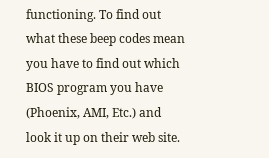functioning. To find out what these beep codes mean you have to find out which BIOS program you have (Phoenix, AMI, Etc.) and look it up on their web site.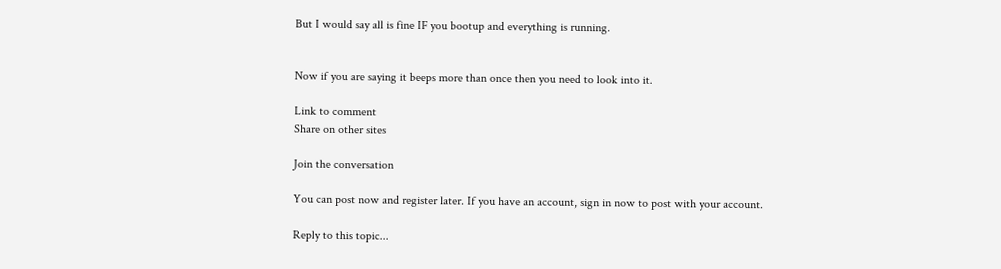But I would say all is fine IF you bootup and everything is running.


Now if you are saying it beeps more than once then you need to look into it.

Link to comment
Share on other sites

Join the conversation

You can post now and register later. If you have an account, sign in now to post with your account.

Reply to this topic...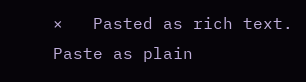×   Pasted as rich text.   Paste as plain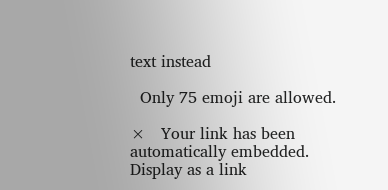text instead

  Only 75 emoji are allowed.

×   Your link has been automatically embedded.   Display as a link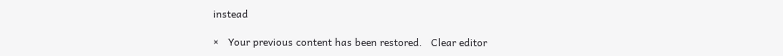instead

×   Your previous content has been restored.   Clear editor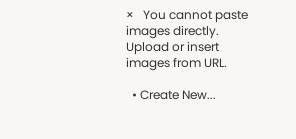×   You cannot paste images directly. Upload or insert images from URL.

  • Create New...